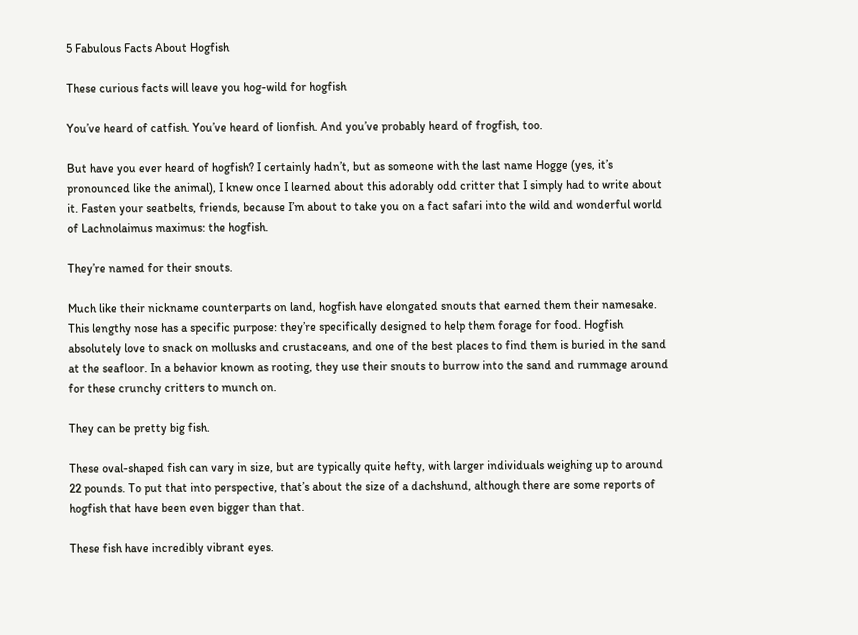5 Fabulous Facts About Hogfish

These curious facts will leave you hog-wild for hogfish

You’ve heard of catfish. You’ve heard of lionfish. And you’ve probably heard of frogfish, too.

But have you ever heard of hogfish? I certainly hadn’t, but as someone with the last name Hogge (yes, it’s pronounced like the animal), I knew once I learned about this adorably odd critter that I simply had to write about it. Fasten your seatbelts, friends, because I’m about to take you on a fact safari into the wild and wonderful world of Lachnolaimus maximus: the hogfish.

They’re named for their snouts.

Much like their nickname counterparts on land, hogfish have elongated snouts that earned them their namesake. This lengthy nose has a specific purpose: they’re specifically designed to help them forage for food. Hogfish absolutely love to snack on mollusks and crustaceans, and one of the best places to find them is buried in the sand at the seafloor. In a behavior known as rooting, they use their snouts to burrow into the sand and rummage around for these crunchy critters to munch on.

They can be pretty big fish.

These oval-shaped fish can vary in size, but are typically quite hefty, with larger individuals weighing up to around 22 pounds. To put that into perspective, that’s about the size of a dachshund, although there are some reports of hogfish that have been even bigger than that.

These fish have incredibly vibrant eyes.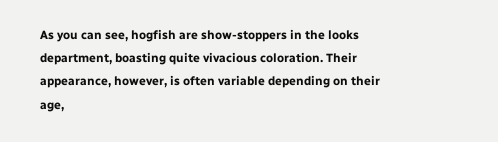As you can see, hogfish are show-stoppers in the looks department, boasting quite vivacious coloration. Their appearance, however, is often variable depending on their age,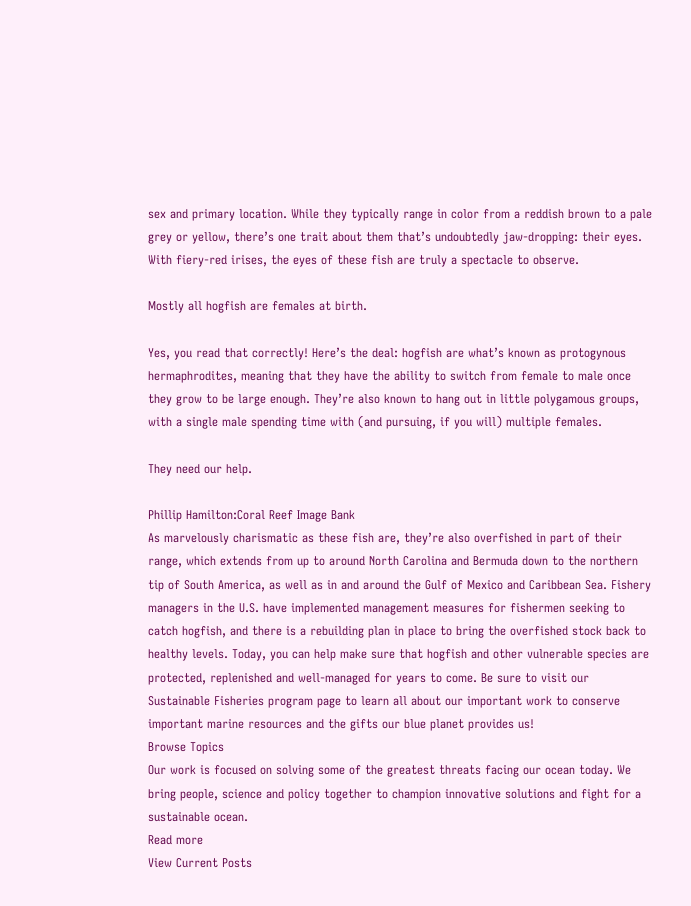sex and primary location. While they typically range in color from a reddish brown to a pale grey or yellow, there’s one trait about them that’s undoubtedly jaw-dropping: their eyes. With fiery-red irises, the eyes of these fish are truly a spectacle to observe.

Mostly all hogfish are females at birth.

Yes, you read that correctly! Here’s the deal: hogfish are what’s known as protogynous hermaphrodites, meaning that they have the ability to switch from female to male once they grow to be large enough. They’re also known to hang out in little polygamous groups, with a single male spending time with (and pursuing, if you will) multiple females.

They need our help.

Phillip Hamilton:Coral Reef Image Bank
As marvelously charismatic as these fish are, they’re also overfished in part of their range, which extends from up to around North Carolina and Bermuda down to the northern tip of South America, as well as in and around the Gulf of Mexico and Caribbean Sea. Fishery managers in the U.S. have implemented management measures for fishermen seeking to catch hogfish, and there is a rebuilding plan in place to bring the overfished stock back to healthy levels. Today, you can help make sure that hogfish and other vulnerable species are protected, replenished and well-managed for years to come. Be sure to visit our Sustainable Fisheries program page to learn all about our important work to conserve important marine resources and the gifts our blue planet provides us!
Browse Topics
Our work is focused on solving some of the greatest threats facing our ocean today. We bring people, science and policy together to champion innovative solutions and fight for a sustainable ocean.
Read more
View Current Posts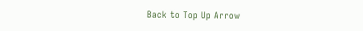Back to Top Up Arrow